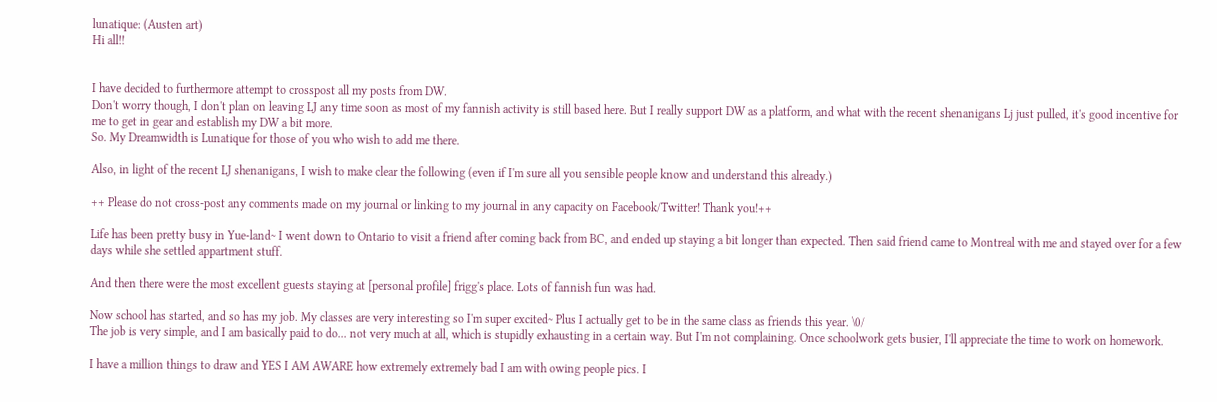lunatique: (Austen art)
Hi all!!


I have decided to furthermore attempt to crosspost all my posts from DW.
Don't worry though, I don't plan on leaving LJ any time soon as most of my fannish activity is still based here. But I really support DW as a platform, and what with the recent shenanigans Lj just pulled, it's good incentive for me to get in gear and establish my DW a bit more.
So. My Dreamwidth is Lunatique for those of you who wish to add me there.

Also, in light of the recent LJ shenanigans, I wish to make clear the following (even if I'm sure all you sensible people know and understand this already.)

++ Please do not cross-post any comments made on my journal or linking to my journal in any capacity on Facebook/Twitter! Thank you!++

Life has been pretty busy in Yue-land~ I went down to Ontario to visit a friend after coming back from BC, and ended up staying a bit longer than expected. Then said friend came to Montreal with me and stayed over for a few days while she settled appartment stuff.

And then there were the most excellent guests staying at [personal profile] frigg's place. Lots of fannish fun was had.

Now school has started, and so has my job. My classes are very interesting so I'm super excited~ Plus I actually get to be in the same class as friends this year. \0/
The job is very simple, and I am basically paid to do... not very much at all, which is stupidly exhausting in a certain way. But I'm not complaining. Once schoolwork gets busier, I'll appreciate the time to work on homework.

I have a million things to draw and YES I AM AWARE how extremely extremely bad I am with owing people pics. I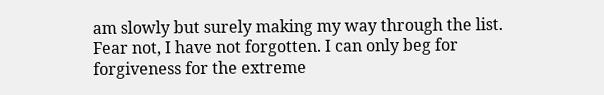am slowly but surely making my way through the list. Fear not, I have not forgotten. I can only beg for forgiveness for the extreme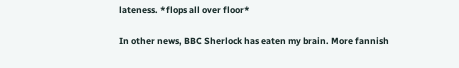lateness. *flops all over floor*

In other news, BBC Sherlock has eaten my brain. More fannish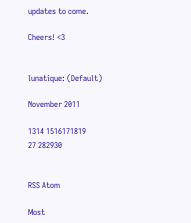updates to come.

Cheers! <3


lunatique: (Default)

November 2011

1314 1516171819
27 282930


RSS Atom

Most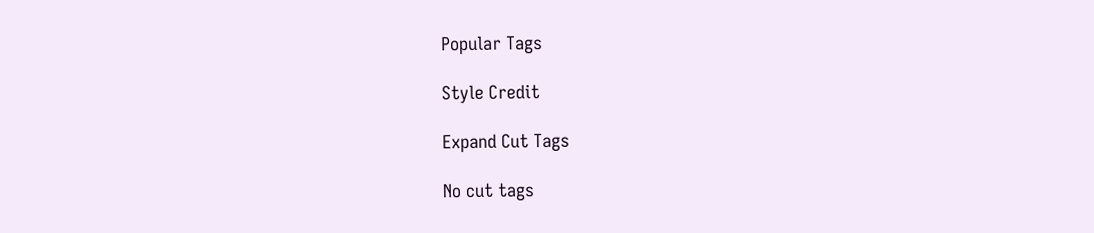Popular Tags

Style Credit

Expand Cut Tags

No cut tags